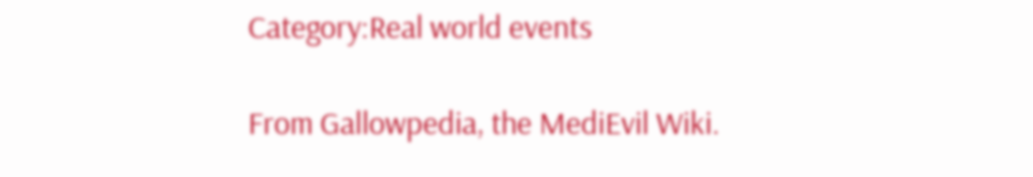Category:Real world events

From Gallowpedia, the MediEvil Wiki.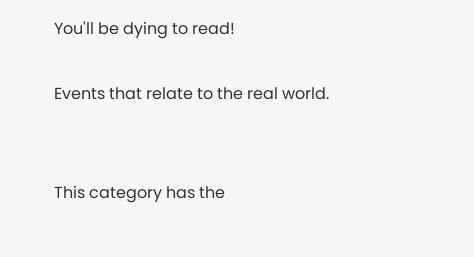You'll be dying to read!

Events that relate to the real world.


This category has the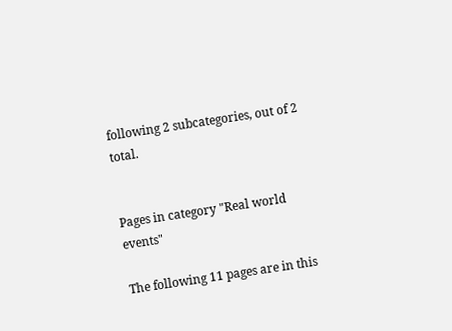following 2 subcategories, out of 2 total.


Pages in category "Real world events"

The following 11 pages are in this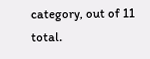category, out of 11 total.